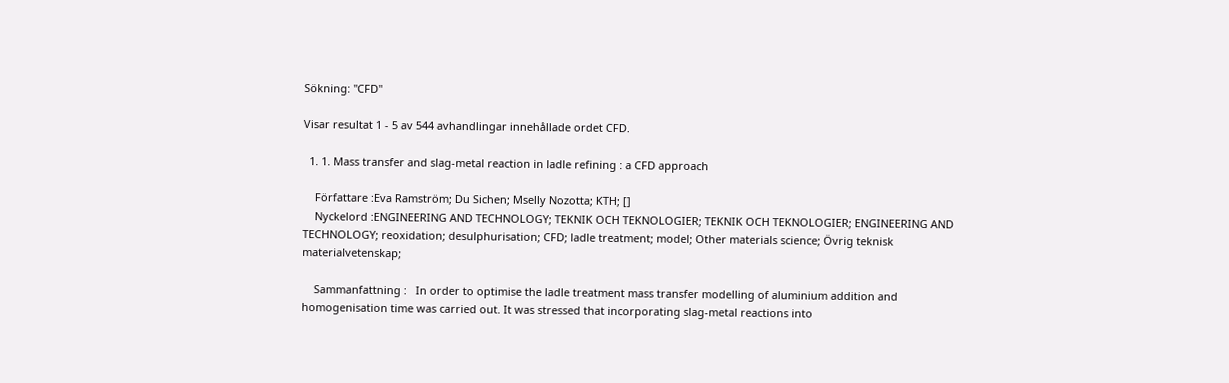Sökning: "CFD"

Visar resultat 1 - 5 av 544 avhandlingar innehållade ordet CFD.

  1. 1. Mass transfer and slag-metal reaction in ladle refining : a CFD approach

    Författare :Eva Ramström; Du Sichen; Mselly Nozotta; KTH; []
    Nyckelord :ENGINEERING AND TECHNOLOGY; TEKNIK OCH TEKNOLOGIER; TEKNIK OCH TEKNOLOGIER; ENGINEERING AND TECHNOLOGY; reoxidation; desulphurisation; CFD; ladle treatment; model; Other materials science; Övrig teknisk materialvetenskap;

    Sammanfattning :   In order to optimise the ladle treatment mass transfer modelling of aluminium addition and homogenisation time was carried out. It was stressed that incorporating slag-metal reactions into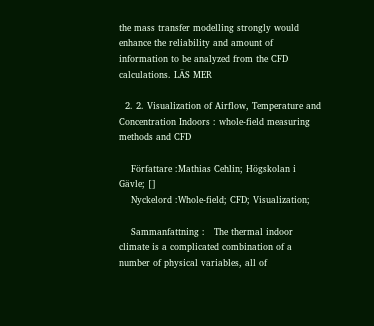the mass transfer modelling strongly would enhance the reliability and amount of information to be analyzed from the CFD calculations. LÄS MER

  2. 2. Visualization of Airflow, Temperature and Concentration Indoors : whole-field measuring methods and CFD

    Författare :Mathias Cehlin; Högskolan i Gävle; []
    Nyckelord :Whole-field; CFD; Visualization;

    Sammanfattning :   The thermal indoor climate is a complicated combination of a number of physical variables, all of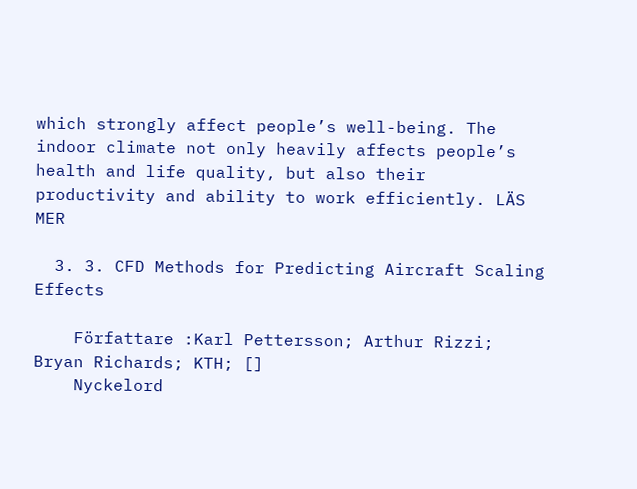which strongly affect people’s well-being. The indoor climate not only heavily affects people’s health and life quality, but also their productivity and ability to work efficiently. LÄS MER

  3. 3. CFD Methods for Predicting Aircraft Scaling Effects

    Författare :Karl Pettersson; Arthur Rizzi; Bryan Richards; KTH; []
    Nyckelord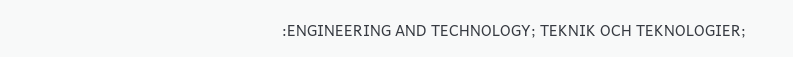:ENGINEERING AND TECHNOLOGY; TEKNIK OCH TEKNOLOGIER;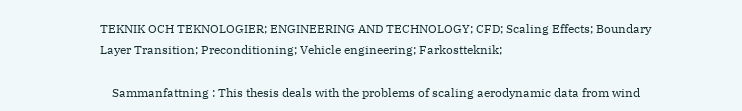TEKNIK OCH TEKNOLOGIER; ENGINEERING AND TECHNOLOGY; CFD; Scaling Effects; Boundary Layer Transition; Preconditioning; Vehicle engineering; Farkostteknik;

    Sammanfattning : This thesis deals with the problems of scaling aerodynamic data from wind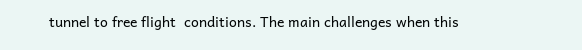tunnel to free flight  conditions. The main challenges when this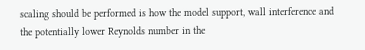scaling should be performed is how the model support, wall interference and the potentially lower Reynolds number in the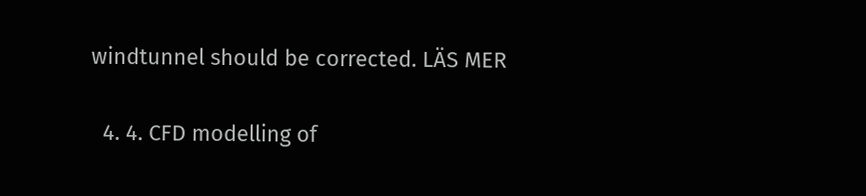windtunnel should be corrected. LÄS MER

  4. 4. CFD modelling of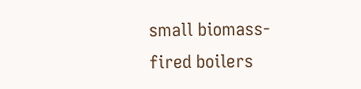small biomass-fired boilers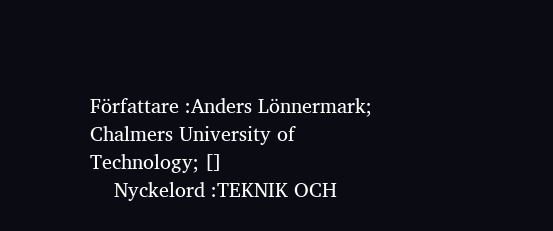Författare :Anders Lönnermark; Chalmers University of Technology; []
    Nyckelord :TEKNIK OCH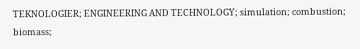TEKNOLOGIER; ENGINEERING AND TECHNOLOGY; simulation; combustion; biomass;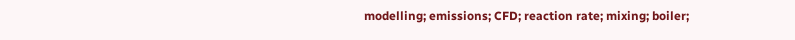modelling; emissions; CFD; reaction rate; mixing; boiler;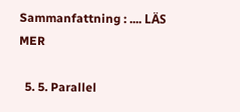Sammanfattning : .... LÄS MER

  5. 5. Parallel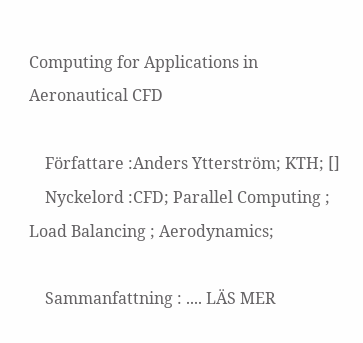Computing for Applications in Aeronautical CFD

    Författare :Anders Ytterström; KTH; []
    Nyckelord :CFD; Parallel Computing ; Load Balancing ; Aerodynamics;

    Sammanfattning : .... LÄS MER